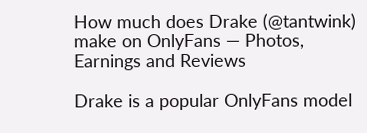How much does Drake (@tantwink) make on OnlyFans — Photos, Earnings and Reviews

Drake is a popular OnlyFans model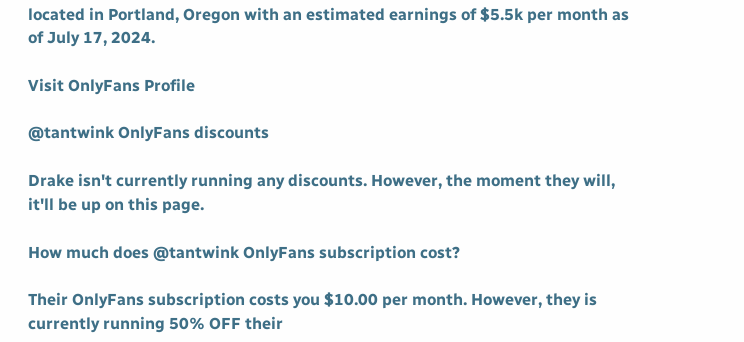located in Portland, Oregon with an estimated earnings of $5.5k per month as of July 17, 2024.

Visit OnlyFans Profile

@tantwink OnlyFans discounts

Drake isn't currently running any discounts. However, the moment they will, it'll be up on this page.

How much does @tantwink OnlyFans subscription cost?

Their OnlyFans subscription costs you $10.00 per month. However, they is currently running 50% OFF their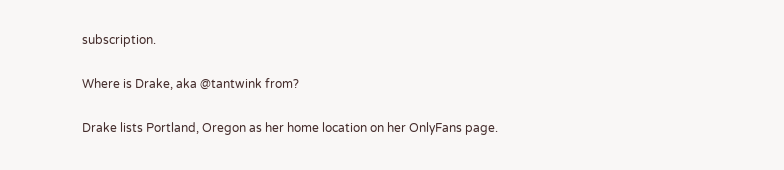subscription.

Where is Drake, aka @tantwink from?

Drake lists Portland, Oregon as her home location on her OnlyFans page.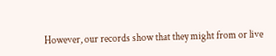However, our records show that they might from or live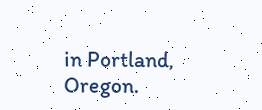in Portland, Oregon.